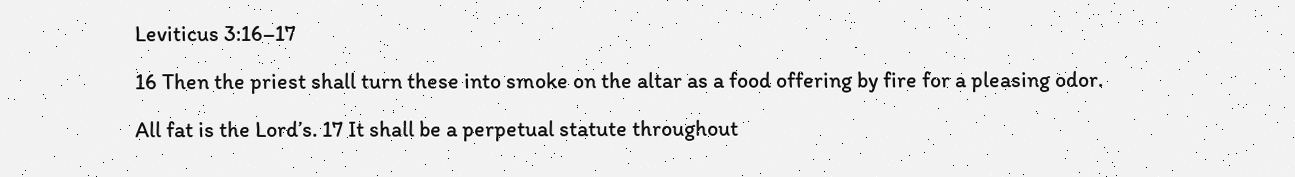Leviticus 3:16–17

16 Then the priest shall turn these into smoke on the altar as a food offering by fire for a pleasing odor.

All fat is the Lord’s. 17 It shall be a perpetual statute throughout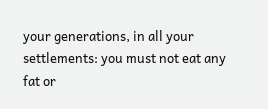your generations, in all your settlements: you must not eat any fat or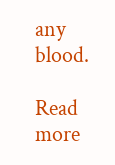any blood.

Read more